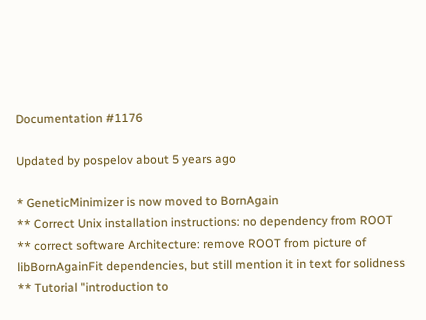Documentation #1176

Updated by pospelov about 5 years ago

* GeneticMinimizer is now moved to BornAgain
** Correct Unix installation instructions: no dependency from ROOT
** correct software Architecture: remove ROOT from picture of libBornAgainFit dependencies, but still mention it in text for solidness
** Tutorial "introduction to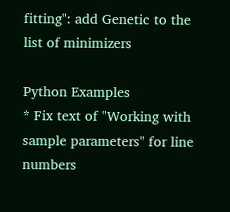fitting": add Genetic to the list of minimizers

Python Examples
* Fix text of "Working with sample parameters" for line numbers